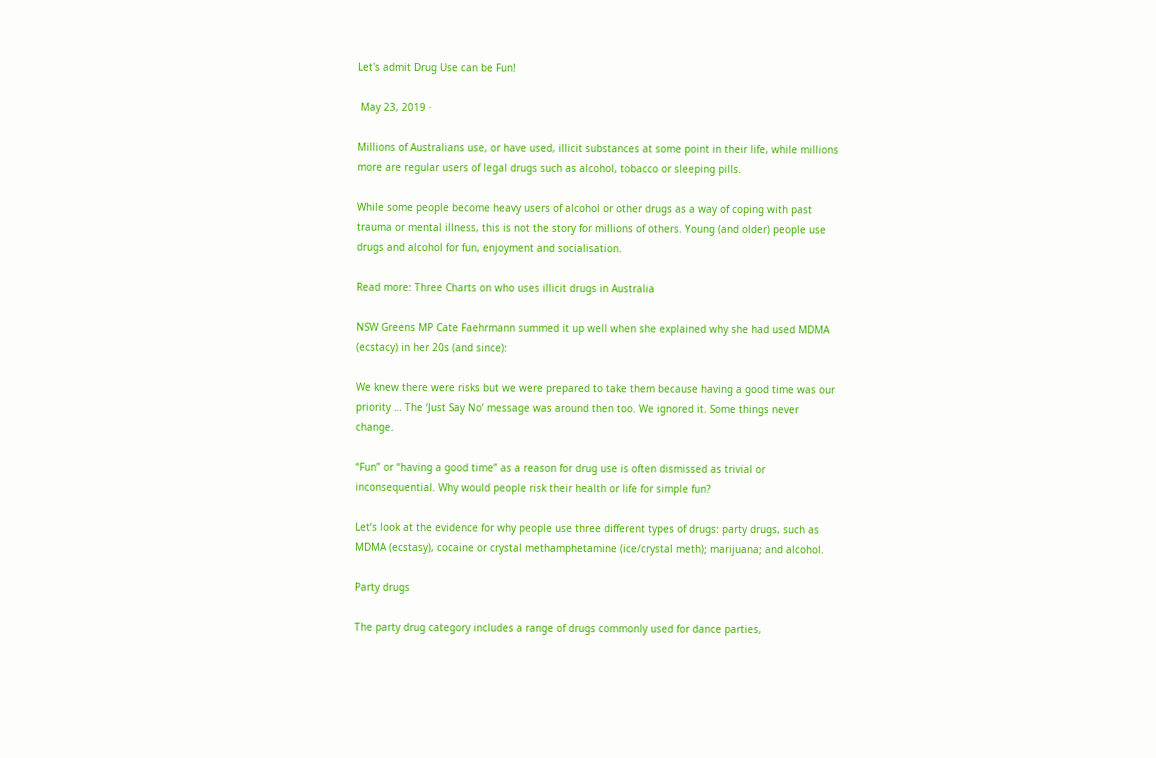Let's admit Drug Use can be Fun!

 May 23, 2019 ·

Millions of Australians use, or have used, illicit substances at some point in their life, while millions more are regular users of legal drugs such as alcohol, tobacco or sleeping pills.

While some people become heavy users of alcohol or other drugs as a way of coping with past trauma or mental illness, this is not the story for millions of others. Young (and older) people use drugs and alcohol for fun, enjoyment and socialisation.

Read more: Three Charts on who uses illicit drugs in Australia

NSW Greens MP Cate Faehrmann summed it up well when she explained why she had used MDMA (ecstacy) in her 20s (and since):

We knew there were risks but we were prepared to take them because having a good time was our priority … The ‘Just Say No’ message was around then too. We ignored it. Some things never change.

“Fun” or “having a good time” as a reason for drug use is often dismissed as trivial or inconsequential. Why would people risk their health or life for simple fun?

Let’s look at the evidence for why people use three different types of drugs: party drugs, such as MDMA (ecstasy), cocaine or crystal methamphetamine (ice/crystal meth); marijuana; and alcohol.

Party drugs

The party drug category includes a range of drugs commonly used for dance parties,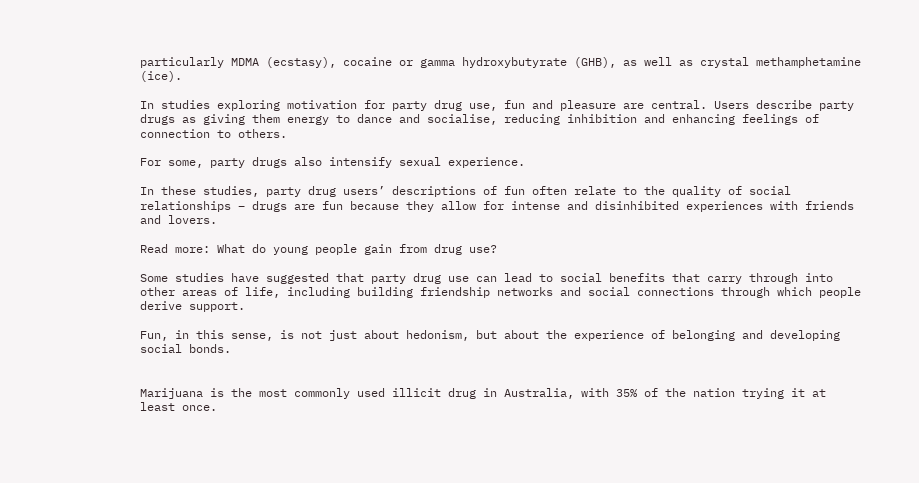particularly MDMA (ecstasy), cocaine or gamma hydroxybutyrate (GHB), as well as crystal methamphetamine (ice).

In studies exploring motivation for party drug use, fun and pleasure are central. Users describe party drugs as giving them energy to dance and socialise, reducing inhibition and enhancing feelings of connection to others.

For some, party drugs also intensify sexual experience.

In these studies, party drug users’ descriptions of fun often relate to the quality of social relationships – drugs are fun because they allow for intense and disinhibited experiences with friends and lovers.

Read more: What do young people gain from drug use?

Some studies have suggested that party drug use can lead to social benefits that carry through into other areas of life, including building friendship networks and social connections through which people derive support.

Fun, in this sense, is not just about hedonism, but about the experience of belonging and developing social bonds.


Marijuana is the most commonly used illicit drug in Australia, with 35% of the nation trying it at least once.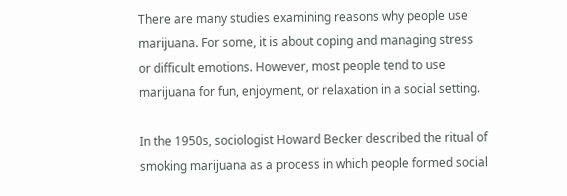There are many studies examining reasons why people use marijuana. For some, it is about coping and managing stress or difficult emotions. However, most people tend to use marijuana for fun, enjoyment, or relaxation in a social setting.

In the 1950s, sociologist Howard Becker described the ritual of smoking marijuana as a process in which people formed social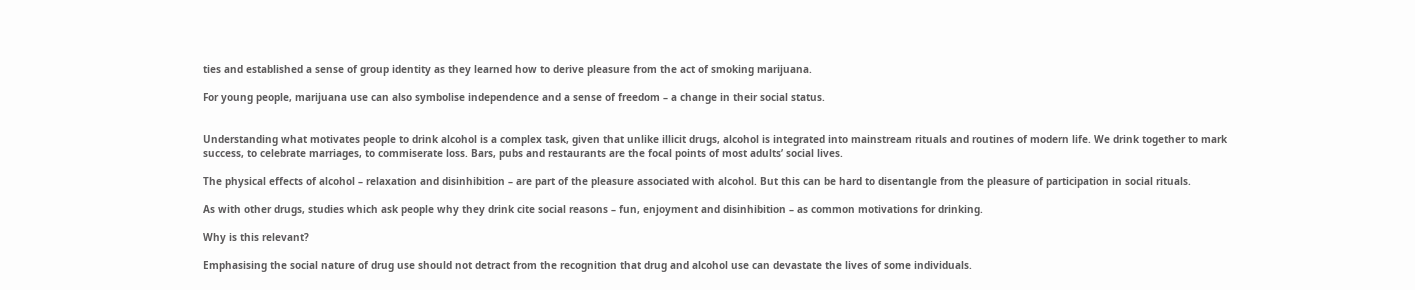ties and established a sense of group identity as they learned how to derive pleasure from the act of smoking marijuana.

For young people, marijuana use can also symbolise independence and a sense of freedom – a change in their social status.


Understanding what motivates people to drink alcohol is a complex task, given that unlike illicit drugs, alcohol is integrated into mainstream rituals and routines of modern life. We drink together to mark success, to celebrate marriages, to commiserate loss. Bars, pubs and restaurants are the focal points of most adults’ social lives.

The physical effects of alcohol – relaxation and disinhibition – are part of the pleasure associated with alcohol. But this can be hard to disentangle from the pleasure of participation in social rituals.

As with other drugs, studies which ask people why they drink cite social reasons – fun, enjoyment and disinhibition – as common motivations for drinking.

Why is this relevant?

Emphasising the social nature of drug use should not detract from the recognition that drug and alcohol use can devastate the lives of some individuals.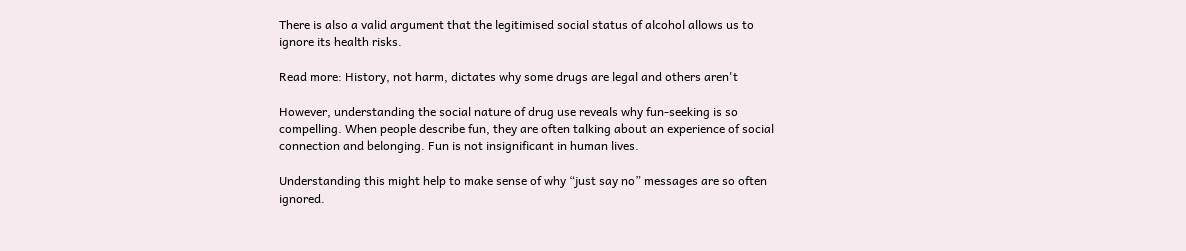There is also a valid argument that the legitimised social status of alcohol allows us to ignore its health risks.

Read more: History, not harm, dictates why some drugs are legal and others aren't

However, understanding the social nature of drug use reveals why fun-seeking is so compelling. When people describe fun, they are often talking about an experience of social connection and belonging. Fun is not insignificant in human lives.

Understanding this might help to make sense of why “just say no” messages are so often ignored.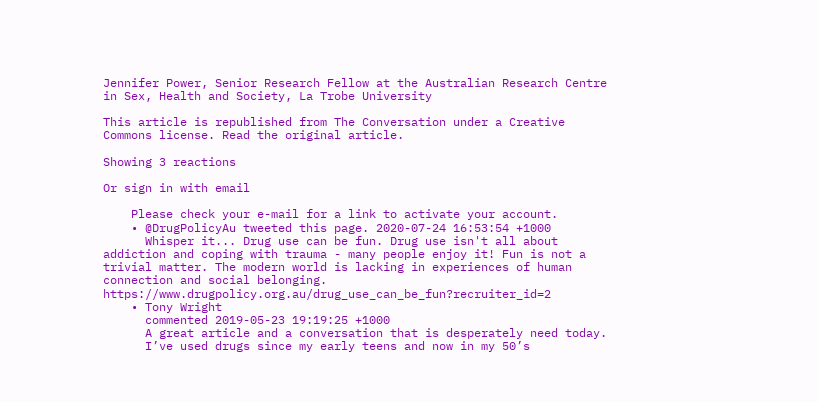Jennifer Power, Senior Research Fellow at the Australian Research Centre in Sex, Health and Society, La Trobe University

This article is republished from The Conversation under a Creative Commons license. Read the original article.

Showing 3 reactions

Or sign in with email

    Please check your e-mail for a link to activate your account.
    • @DrugPolicyAu tweeted this page. 2020-07-24 16:53:54 +1000
      Whisper it... Drug use can be fun. Drug use isn't all about addiction and coping with trauma - many people enjoy it! Fun is not a trivial matter. The modern world is lacking in experiences of human connection and social belonging. https://www.drugpolicy.org.au/drug_use_can_be_fun?recruiter_id=2
    • Tony Wright
      commented 2019-05-23 19:19:25 +1000
      A great article and a conversation that is desperately need today.
      I’ve used drugs since my early teens and now in my 50’s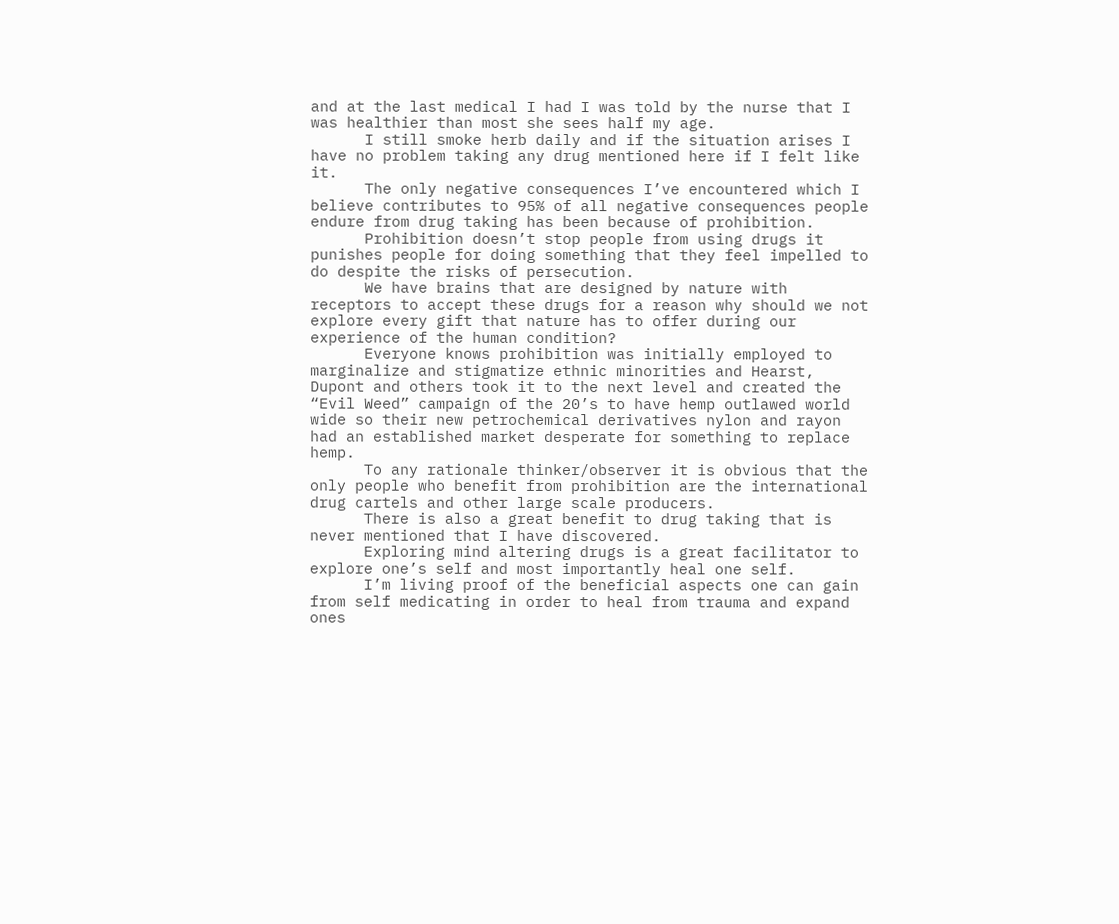and at the last medical I had I was told by the nurse that I was healthier than most she sees half my age.
      I still smoke herb daily and if the situation arises I have no problem taking any drug mentioned here if I felt like it.
      The only negative consequences I’ve encountered which I believe contributes to 95% of all negative consequences people endure from drug taking has been because of prohibition.
      Prohibition doesn’t stop people from using drugs it punishes people for doing something that they feel impelled to do despite the risks of persecution.
      We have brains that are designed by nature with receptors to accept these drugs for a reason why should we not explore every gift that nature has to offer during our experience of the human condition?
      Everyone knows prohibition was initially employed to marginalize and stigmatize ethnic minorities and Hearst, Dupont and others took it to the next level and created the “Evil Weed” campaign of the 20’s to have hemp outlawed world wide so their new petrochemical derivatives nylon and rayon had an established market desperate for something to replace hemp.
      To any rationale thinker/observer it is obvious that the only people who benefit from prohibition are the international drug cartels and other large scale producers.
      There is also a great benefit to drug taking that is never mentioned that I have discovered.
      Exploring mind altering drugs is a great facilitator to explore one’s self and most importantly heal one self.
      I’m living proof of the beneficial aspects one can gain from self medicating in order to heal from trauma and expand ones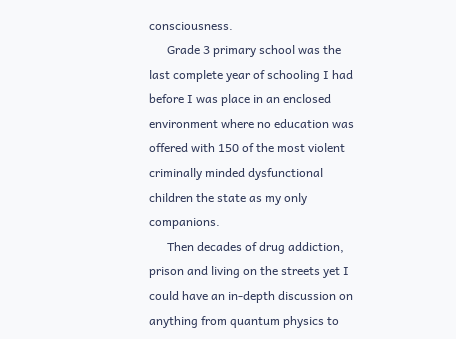consciousness.
      Grade 3 primary school was the last complete year of schooling I had before I was place in an enclosed environment where no education was offered with 150 of the most violent criminally minded dysfunctional children the state as my only companions.
      Then decades of drug addiction, prison and living on the streets yet I could have an in-depth discussion on anything from quantum physics to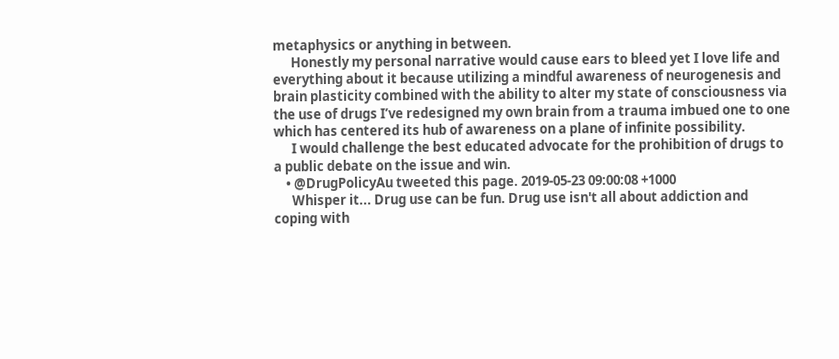metaphysics or anything in between.
      Honestly my personal narrative would cause ears to bleed yet I love life and everything about it because utilizing a mindful awareness of neurogenesis and brain plasticity combined with the ability to alter my state of consciousness via the use of drugs I’ve redesigned my own brain from a trauma imbued one to one which has centered its hub of awareness on a plane of infinite possibility.
      I would challenge the best educated advocate for the prohibition of drugs to a public debate on the issue and win.
    • @DrugPolicyAu tweeted this page. 2019-05-23 09:00:08 +1000
      Whisper it... Drug use can be fun. Drug use isn't all about addiction and coping with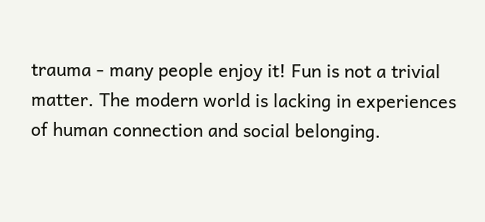trauma - many people enjoy it! Fun is not a trivial matter. The modern world is lacking in experiences of human connection and social belonging.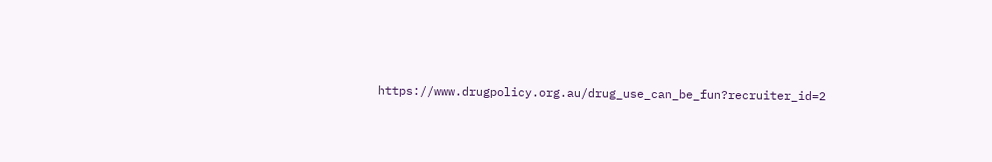https://www.drugpolicy.org.au/drug_use_can_be_fun?recruiter_id=2